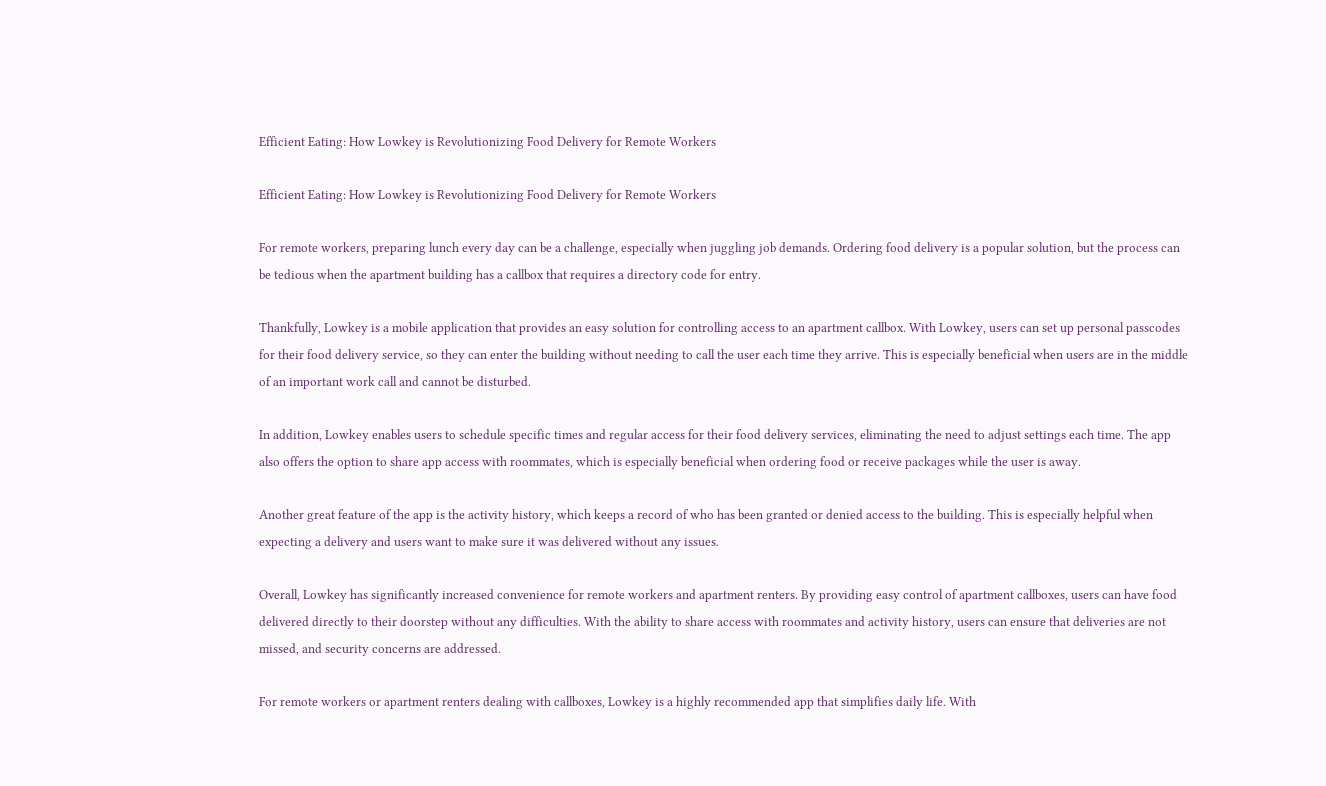Efficient Eating: How Lowkey is Revolutionizing Food Delivery for Remote Workers

Efficient Eating: How Lowkey is Revolutionizing Food Delivery for Remote Workers

For remote workers, preparing lunch every day can be a challenge, especially when juggling job demands. Ordering food delivery is a popular solution, but the process can be tedious when the apartment building has a callbox that requires a directory code for entry.

Thankfully, Lowkey is a mobile application that provides an easy solution for controlling access to an apartment callbox. With Lowkey, users can set up personal passcodes for their food delivery service, so they can enter the building without needing to call the user each time they arrive. This is especially beneficial when users are in the middle of an important work call and cannot be disturbed.

In addition, Lowkey enables users to schedule specific times and regular access for their food delivery services, eliminating the need to adjust settings each time. The app also offers the option to share app access with roommates, which is especially beneficial when ordering food or receive packages while the user is away.

Another great feature of the app is the activity history, which keeps a record of who has been granted or denied access to the building. This is especially helpful when expecting a delivery and users want to make sure it was delivered without any issues.

Overall, Lowkey has significantly increased convenience for remote workers and apartment renters. By providing easy control of apartment callboxes, users can have food delivered directly to their doorstep without any difficulties. With the ability to share access with roommates and activity history, users can ensure that deliveries are not missed, and security concerns are addressed.

For remote workers or apartment renters dealing with callboxes, Lowkey is a highly recommended app that simplifies daily life. With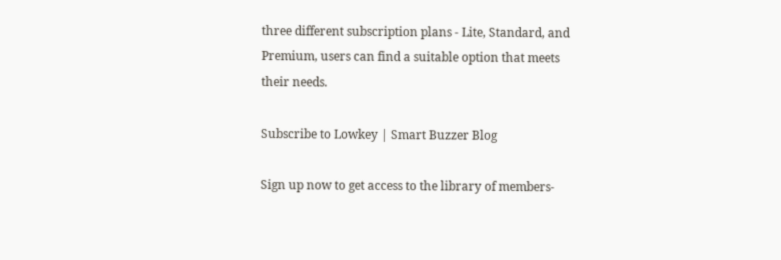three different subscription plans - Lite, Standard, and Premium, users can find a suitable option that meets their needs.

Subscribe to Lowkey | Smart Buzzer Blog

Sign up now to get access to the library of members-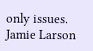only issues.
Jamie Larson